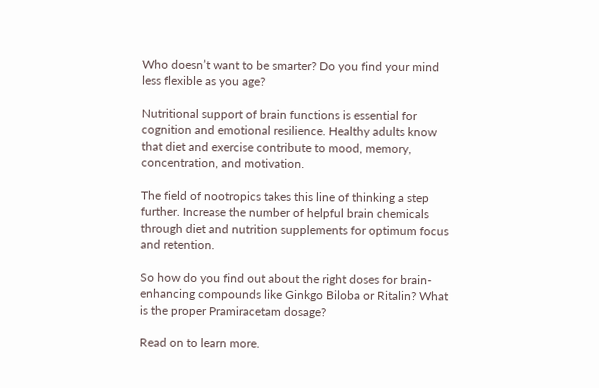Who doesn’t want to be smarter? Do you find your mind less flexible as you age?

Nutritional support of brain functions is essential for cognition and emotional resilience. Healthy adults know that diet and exercise contribute to mood, memory, concentration, and motivation.

The field of nootropics takes this line of thinking a step further. Increase the number of helpful brain chemicals through diet and nutrition supplements for optimum focus and retention.

So how do you find out about the right doses for brain-enhancing compounds like Ginkgo Biloba or Ritalin? What is the proper Pramiracetam dosage?

Read on to learn more.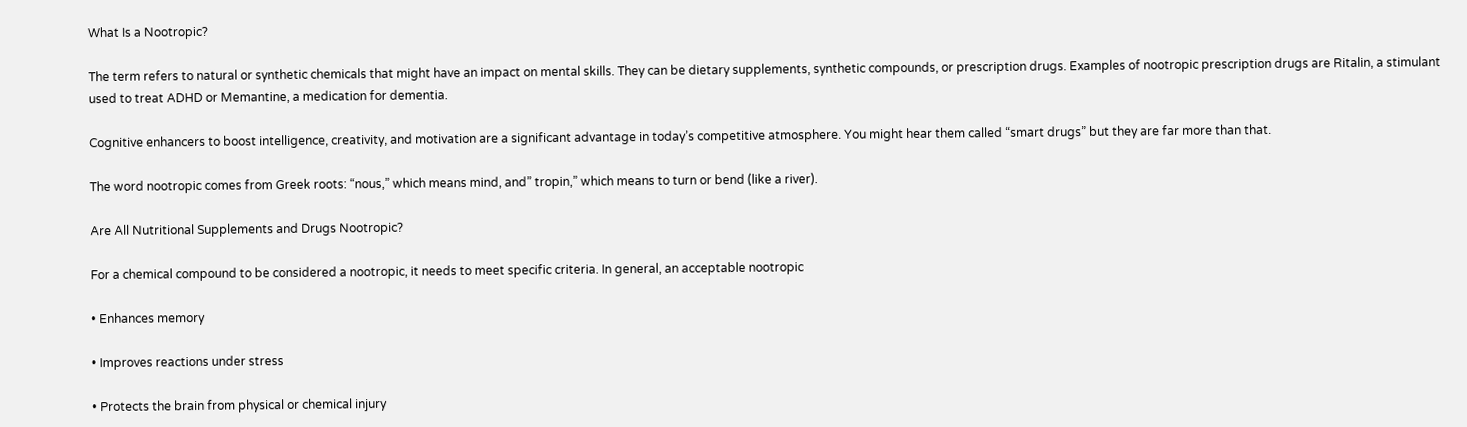What Is a Nootropic?

The term refers to natural or synthetic chemicals that might have an impact on mental skills. They can be dietary supplements, synthetic compounds, or prescription drugs. Examples of nootropic prescription drugs are Ritalin, a stimulant used to treat ADHD or Memantine, a medication for dementia.

Cognitive enhancers to boost intelligence, creativity, and motivation are a significant advantage in today’s competitive atmosphere. You might hear them called “smart drugs” but they are far more than that.

The word nootropic comes from Greek roots: “nous,” which means mind, and” tropin,” which means to turn or bend (like a river).

Are All Nutritional Supplements and Drugs Nootropic?

For a chemical compound to be considered a nootropic, it needs to meet specific criteria. In general, an acceptable nootropic

• Enhances memory

• Improves reactions under stress

• Protects the brain from physical or chemical injury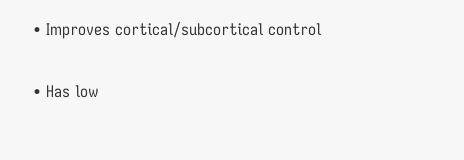• Improves cortical/subcortical control

• Has low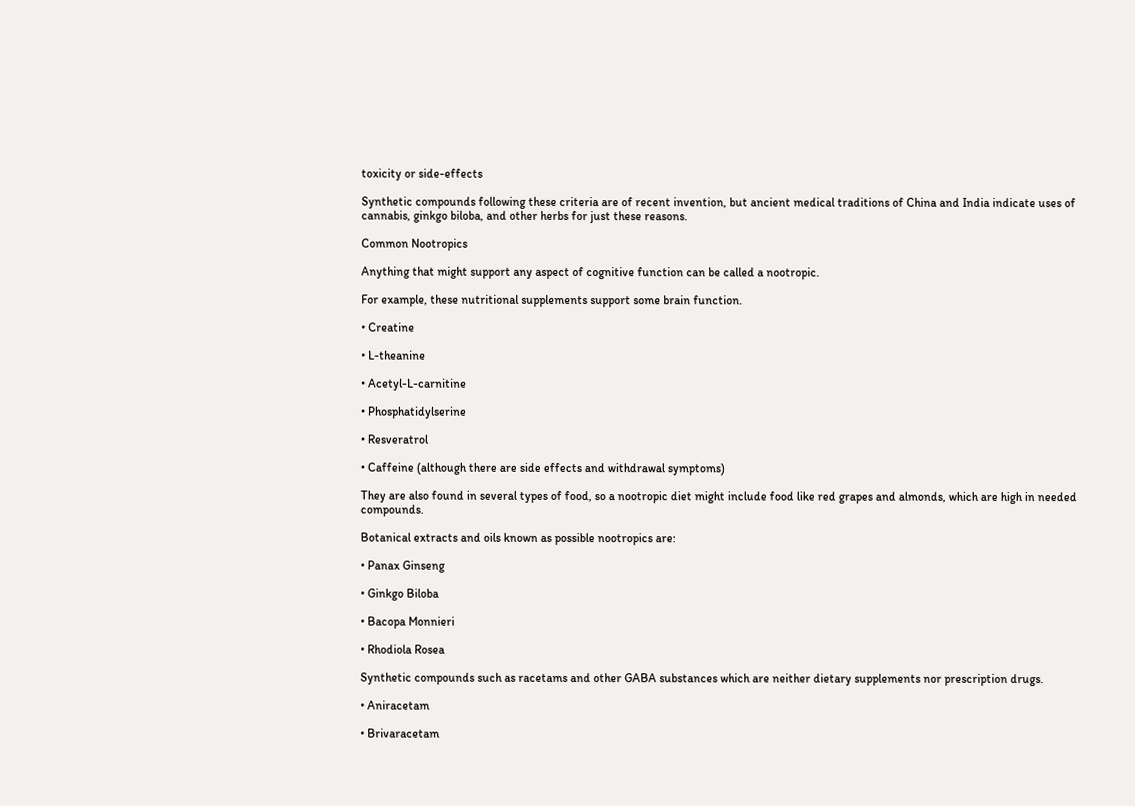toxicity or side-effects

Synthetic compounds following these criteria are of recent invention, but ancient medical traditions of China and India indicate uses of cannabis, ginkgo biloba, and other herbs for just these reasons.

Common Nootropics

Anything that might support any aspect of cognitive function can be called a nootropic.

For example, these nutritional supplements support some brain function.

• Creatine

• L-theanine

• Acetyl-L-carnitine

• Phosphatidylserine

• Resveratrol

• Caffeine (although there are side effects and withdrawal symptoms)

They are also found in several types of food, so a nootropic diet might include food like red grapes and almonds, which are high in needed compounds.

Botanical extracts and oils known as possible nootropics are:

• Panax Ginseng

• Ginkgo Biloba

• Bacopa Monnieri

• Rhodiola Rosea

Synthetic compounds such as racetams and other GABA substances which are neither dietary supplements nor prescription drugs.

• Aniracetam

• Brivaracetam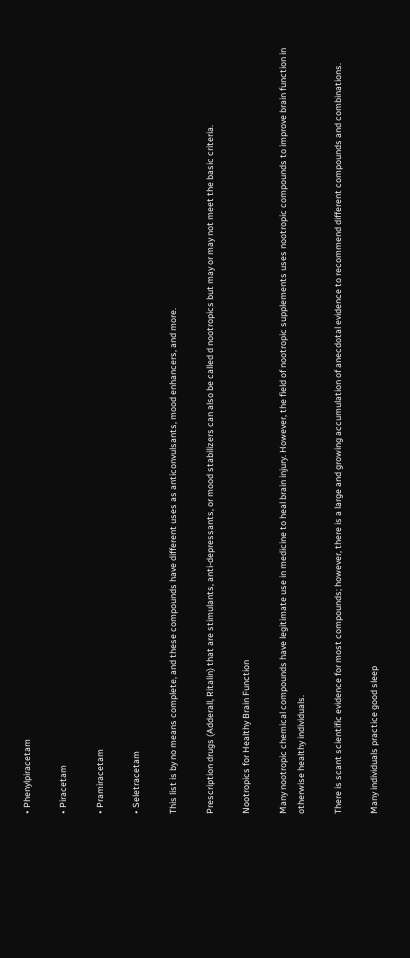• Phenylpiracetam

• Piracetam

• Pramiracetam

• Seletracetam

This list is by no means complete, and these compounds have different uses as anticonvulsants, mood enhancers, and more.

Prescription drugs (Adderall, Ritalin) that are stimulants, anti-depressants, or mood stabilizers can also be called d nootropics but may or may not meet the basic criteria.

Nootropics for Healthy Brain Function

Many nootropic chemical compounds have legitimate use in medicine to heal brain injury. However, the field of nootropic supplements uses nootropic compounds to improve brain function in otherwise healthy individuals.

There is scant scientific evidence for most compounds; however, there is a large and growing accumulation of anecdotal evidence to recommend different compounds and combinations.

Many individuals practice good sleep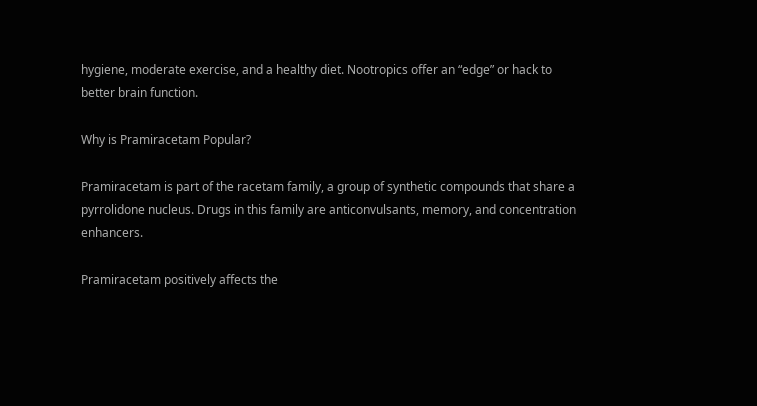hygiene, moderate exercise, and a healthy diet. Nootropics offer an “edge” or hack to better brain function.

Why is Pramiracetam Popular?

Pramiracetam is part of the racetam family, a group of synthetic compounds that share a pyrrolidone nucleus. Drugs in this family are anticonvulsants, memory, and concentration enhancers.

Pramiracetam positively affects the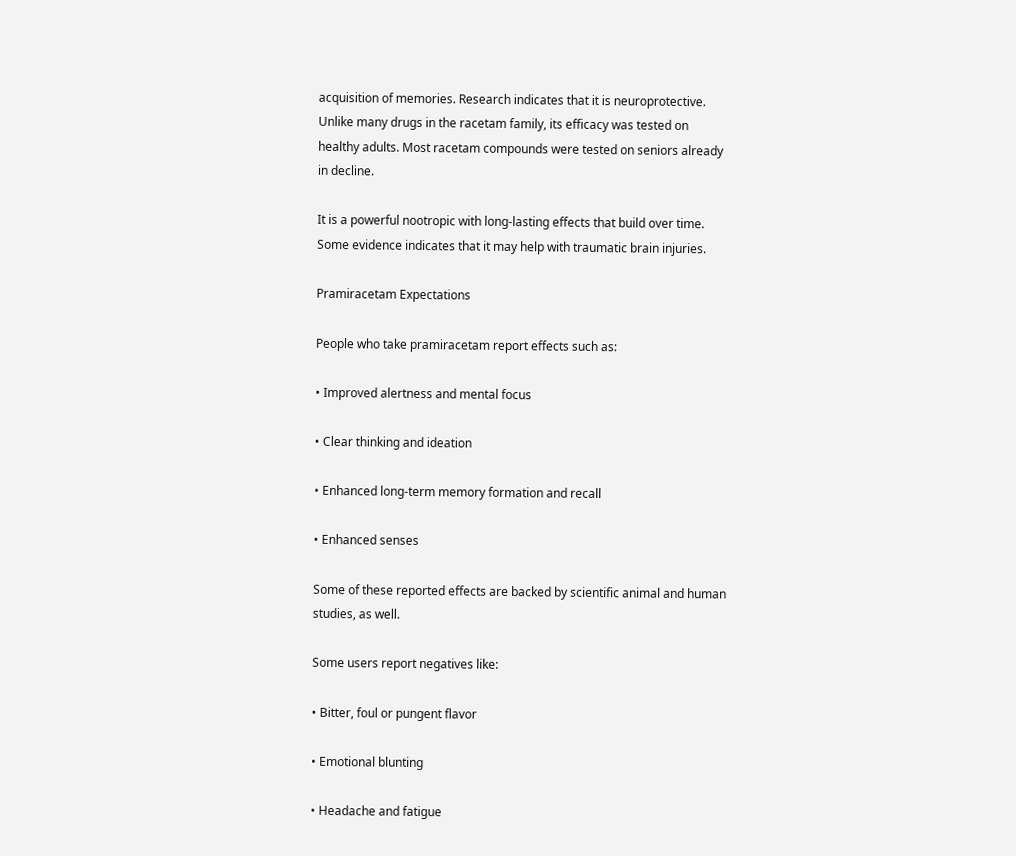acquisition of memories. Research indicates that it is neuroprotective. Unlike many drugs in the racetam family, its efficacy was tested on healthy adults. Most racetam compounds were tested on seniors already in decline.

It is a powerful nootropic with long-lasting effects that build over time. Some evidence indicates that it may help with traumatic brain injuries.

Pramiracetam Expectations

People who take pramiracetam report effects such as:

• Improved alertness and mental focus

• Clear thinking and ideation

• Enhanced long-term memory formation and recall

• Enhanced senses

Some of these reported effects are backed by scientific animal and human studies, as well.

Some users report negatives like:

• Bitter, foul or pungent flavor

• Emotional blunting

• Headache and fatigue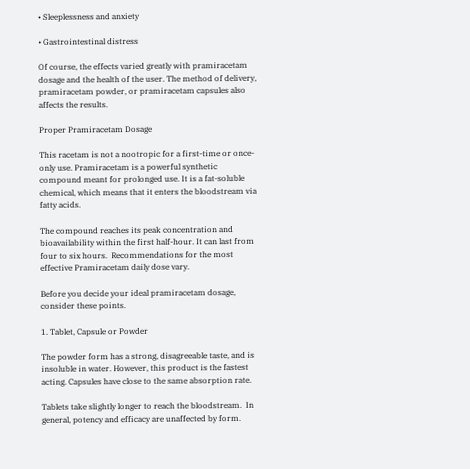• Sleeplessness and anxiety

• Gastrointestinal distress

Of course, the effects varied greatly with pramiracetam dosage and the health of the user. The method of delivery, pramiracetam powder, or pramiracetam capsules also affects the results.

Proper Pramiracetam Dosage

This racetam is not a nootropic for a first-time or once-only use. Pramiracetam is a powerful synthetic compound meant for prolonged use. It is a fat-soluble chemical, which means that it enters the bloodstream via fatty acids.

The compound reaches its peak concentration and bioavailability within the first half-hour. It can last from four to six hours.  Recommendations for the most effective Pramiracetam daily dose vary.

Before you decide your ideal pramiracetam dosage, consider these points.

1. Tablet, Capsule or Powder

The powder form has a strong, disagreeable taste, and is insoluble in water. However, this product is the fastest acting. Capsules have close to the same absorption rate.

Tablets take slightly longer to reach the bloodstream.  In general, potency and efficacy are unaffected by form.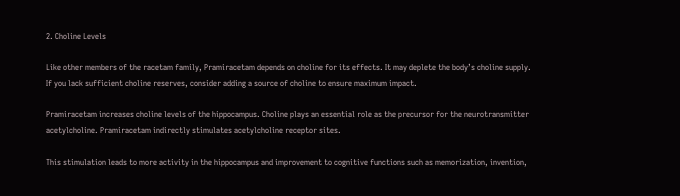2. Choline Levels

Like other members of the racetam family, Pramiracetam depends on choline for its effects. It may deplete the body’s choline supply. If you lack sufficient choline reserves, consider adding a source of choline to ensure maximum impact.

Pramiracetam increases choline levels of the hippocampus. Choline plays an essential role as the precursor for the neurotransmitter acetylcholine. Pramiracetam indirectly stimulates acetylcholine receptor sites.

This stimulation leads to more activity in the hippocampus and improvement to cognitive functions such as memorization, invention,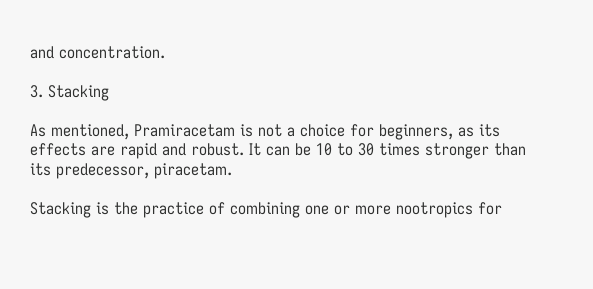and concentration.

3. Stacking

As mentioned, Pramiracetam is not a choice for beginners, as its effects are rapid and robust. It can be 10 to 30 times stronger than its predecessor, piracetam.

Stacking is the practice of combining one or more nootropics for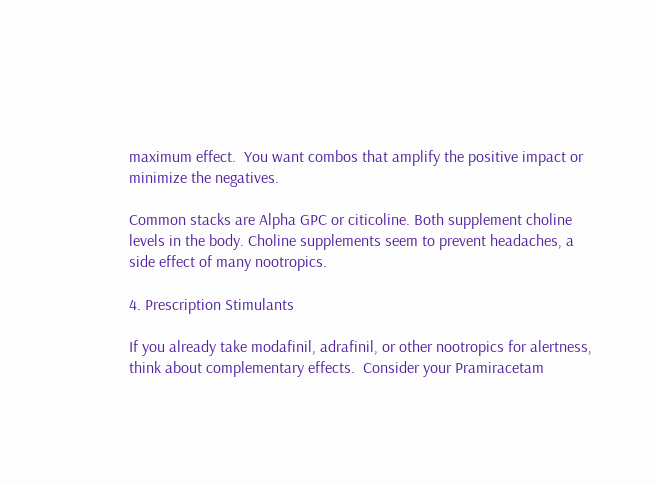maximum effect.  You want combos that amplify the positive impact or minimize the negatives.

Common stacks are Alpha GPC or citicoline. Both supplement choline levels in the body. Choline supplements seem to prevent headaches, a side effect of many nootropics.

4. Prescription Stimulants

If you already take modafinil, adrafinil, or other nootropics for alertness, think about complementary effects.  Consider your Pramiracetam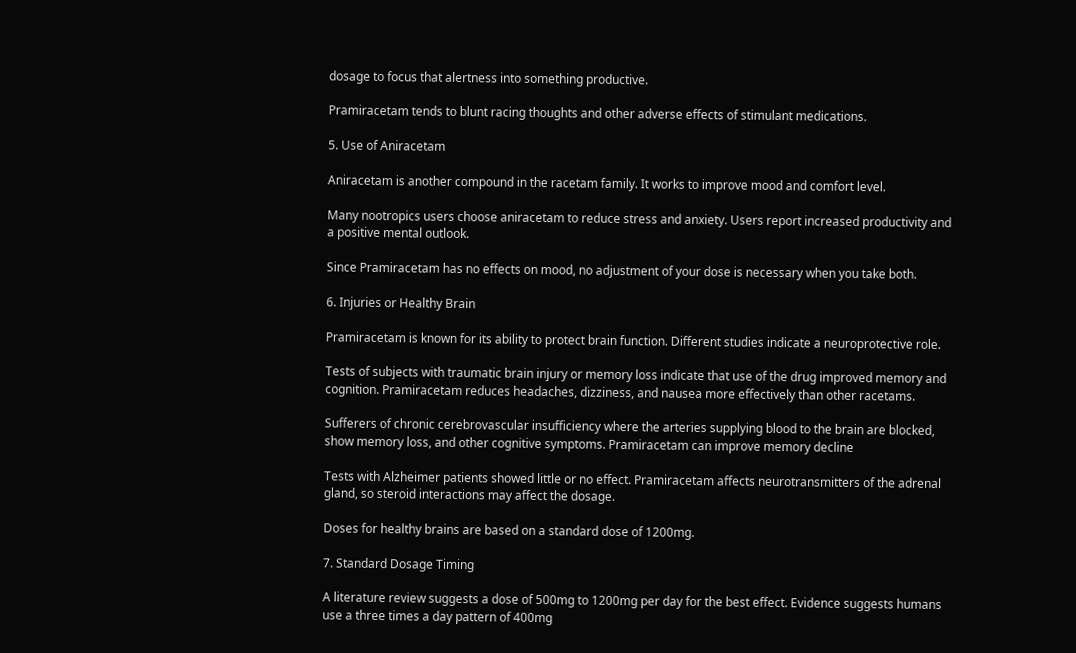dosage to focus that alertness into something productive.

Pramiracetam tends to blunt racing thoughts and other adverse effects of stimulant medications.

5. Use of Aniracetam

Aniracetam is another compound in the racetam family. It works to improve mood and comfort level.

Many nootropics users choose aniracetam to reduce stress and anxiety. Users report increased productivity and a positive mental outlook.

Since Pramiracetam has no effects on mood, no adjustment of your dose is necessary when you take both.

6. Injuries or Healthy Brain

Pramiracetam is known for its ability to protect brain function. Different studies indicate a neuroprotective role.

Tests of subjects with traumatic brain injury or memory loss indicate that use of the drug improved memory and cognition. Pramiracetam reduces headaches, dizziness, and nausea more effectively than other racetams.

Sufferers of chronic cerebrovascular insufficiency where the arteries supplying blood to the brain are blocked, show memory loss, and other cognitive symptoms. Pramiracetam can improve memory decline

Tests with Alzheimer patients showed little or no effect. Pramiracetam affects neurotransmitters of the adrenal gland, so steroid interactions may affect the dosage.

Doses for healthy brains are based on a standard dose of 1200mg.

7. Standard Dosage Timing

A literature review suggests a dose of 500mg to 1200mg per day for the best effect. Evidence suggests humans use a three times a day pattern of 400mg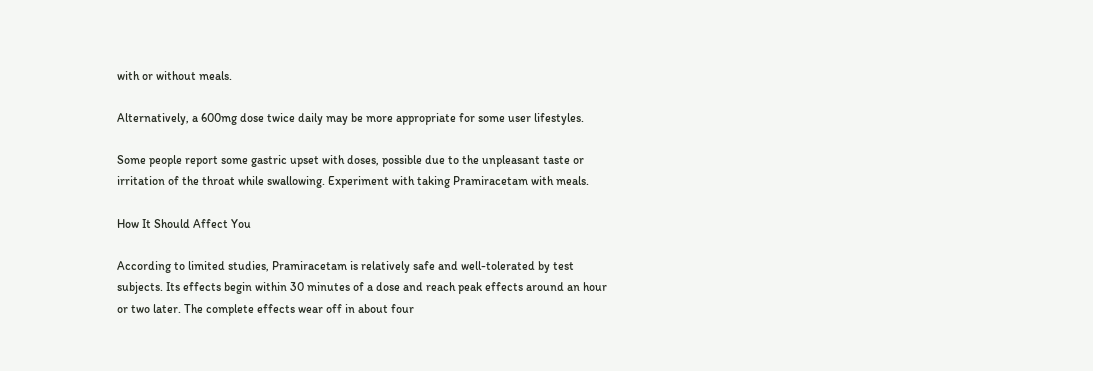with or without meals.

Alternatively, a 600mg dose twice daily may be more appropriate for some user lifestyles.

Some people report some gastric upset with doses, possible due to the unpleasant taste or irritation of the throat while swallowing. Experiment with taking Pramiracetam with meals.

How It Should Affect You

According to limited studies, Pramiracetam is relatively safe and well-tolerated by test subjects. Its effects begin within 30 minutes of a dose and reach peak effects around an hour or two later. The complete effects wear off in about four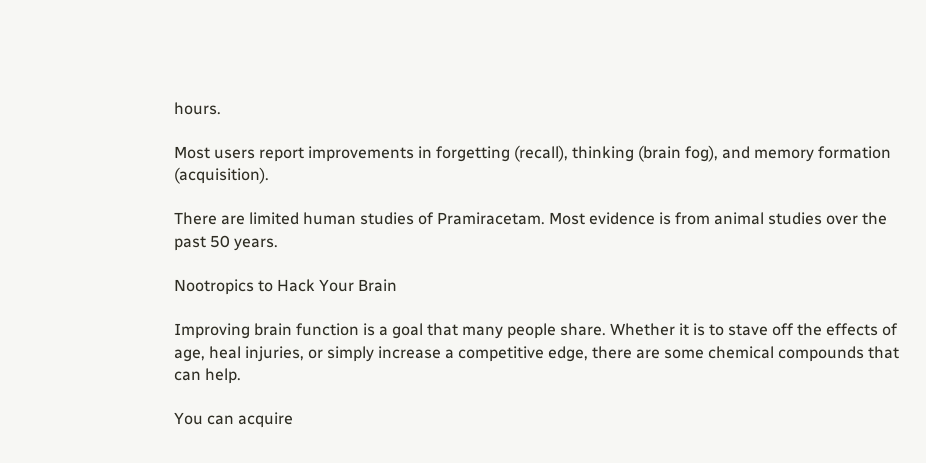hours.

Most users report improvements in forgetting (recall), thinking (brain fog), and memory formation (acquisition).

There are limited human studies of Pramiracetam. Most evidence is from animal studies over the past 50 years.

Nootropics to Hack Your Brain

Improving brain function is a goal that many people share. Whether it is to stave off the effects of age, heal injuries, or simply increase a competitive edge, there are some chemical compounds that can help.

You can acquire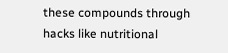these compounds through hacks like nutritional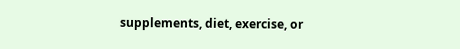supplements, diet, exercise, or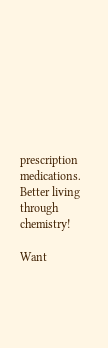prescription medications.   Better living through chemistry!

Want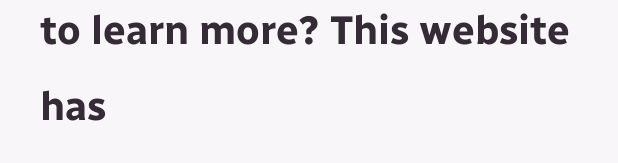to learn more? This website has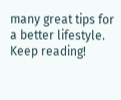many great tips for a better lifestyle. Keep reading!